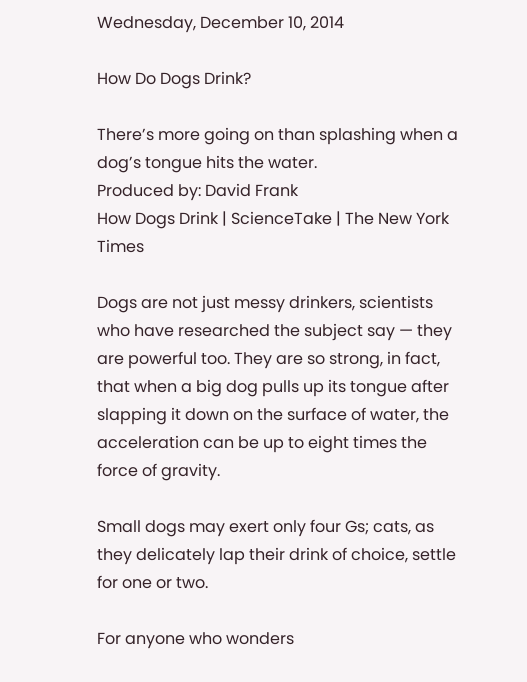Wednesday, December 10, 2014

How Do Dogs Drink?

There’s more going on than splashing when a dog’s tongue hits the water.
Produced by: David Frank
How Dogs Drink | ScienceTake | The New York Times

Dogs are not just messy drinkers, scientists who have researched the subject say — they are powerful too. They are so strong, in fact, that when a big dog pulls up its tongue after slapping it down on the surface of water, the acceleration can be up to eight times the force of gravity.

Small dogs may exert only four Gs; cats, as they delicately lap their drink of choice, settle for one or two.

For anyone who wonders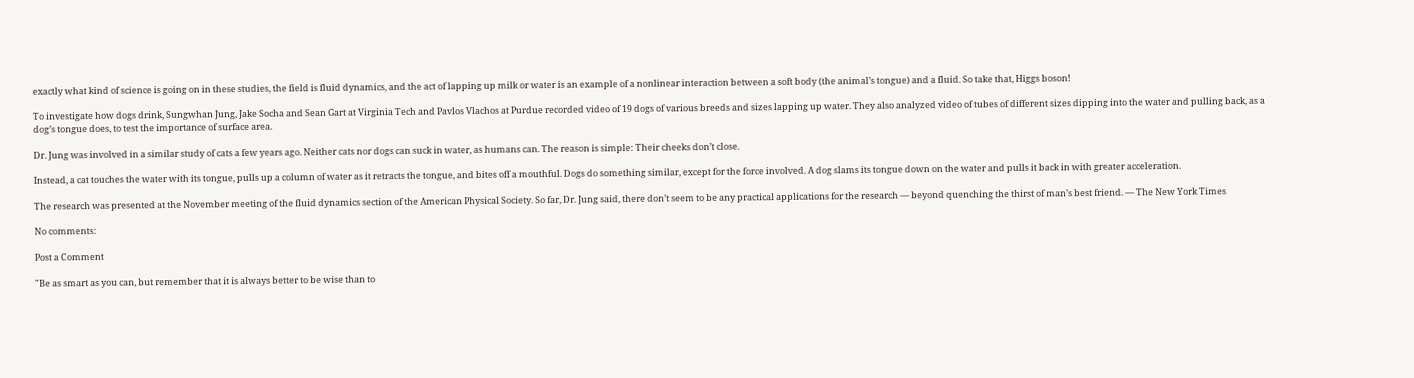exactly what kind of science is going on in these studies, the field is fluid dynamics, and the act of lapping up milk or water is an example of a nonlinear interaction between a soft body (the animal’s tongue) and a fluid. So take that, Higgs boson!

To investigate how dogs drink, Sungwhan Jung, Jake Socha and Sean Gart at Virginia Tech and Pavlos Vlachos at Purdue recorded video of 19 dogs of various breeds and sizes lapping up water. They also analyzed video of tubes of different sizes dipping into the water and pulling back, as a dog’s tongue does, to test the importance of surface area.

Dr. Jung was involved in a similar study of cats a few years ago. Neither cats nor dogs can suck in water, as humans can. The reason is simple: Their cheeks don’t close.

Instead, a cat touches the water with its tongue, pulls up a column of water as it retracts the tongue, and bites off a mouthful. Dogs do something similar, except for the force involved. A dog slams its tongue down on the water and pulls it back in with greater acceleration.

The research was presented at the November meeting of the fluid dynamics section of the American Physical Society. So far, Dr. Jung said, there don’t seem to be any practical applications for the research — beyond quenching the thirst of man’s best friend. — The New York Times

No comments:

Post a Comment

"Be as smart as you can, but remember that it is always better to be wise than to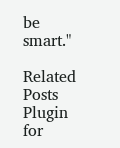be smart."

Related Posts Plugin for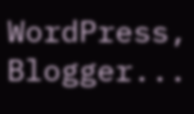WordPress, Blogger...